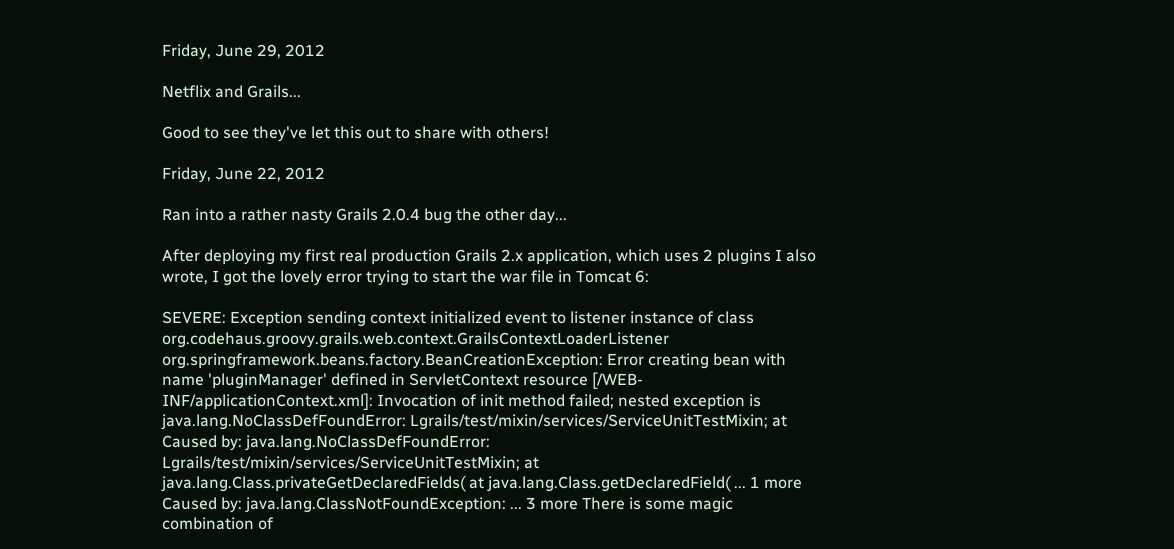Friday, June 29, 2012

Netflix and Grails...

Good to see they've let this out to share with others!

Friday, June 22, 2012

Ran into a rather nasty Grails 2.0.4 bug the other day...

After deploying my first real production Grails 2.x application, which uses 2 plugins I also wrote, I got the lovely error trying to start the war file in Tomcat 6:

SEVERE: Exception sending context initialized event to listener instance of class org.codehaus.groovy.grails.web.context.GrailsContextLoaderListener org.springframework.beans.factory.BeanCreationException: Error creating bean with name 'pluginManager' defined in ServletContext resource [/WEB-INF/applicationContext.xml]: Invocation of init method failed; nested exception is java.lang.NoClassDefFoundError: Lgrails/test/mixin/services/ServiceUnitTestMixin; at Caused by: java.lang.NoClassDefFoundError: Lgrails/test/mixin/services/ServiceUnitTestMixin; at java.lang.Class.privateGetDeclaredFields( at java.lang.Class.getDeclaredField( ... 1 more Caused by: java.lang.ClassNotFoundException: ... 3 more There is some magic combination of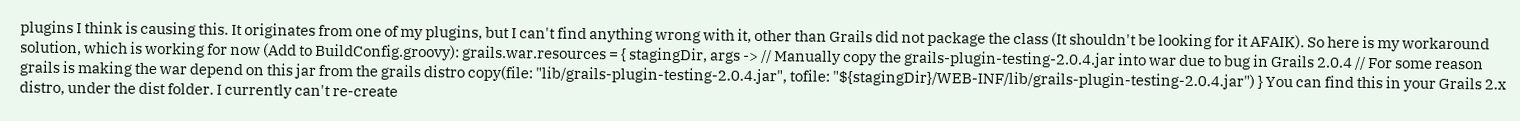plugins I think is causing this. It originates from one of my plugins, but I can't find anything wrong with it, other than Grails did not package the class (It shouldn't be looking for it AFAIK). So here is my workaround solution, which is working for now (Add to BuildConfig.groovy): grails.war.resources = { stagingDir, args -> // Manually copy the grails-plugin-testing-2.0.4.jar into war due to bug in Grails 2.0.4 // For some reason grails is making the war depend on this jar from the grails distro copy(file: "lib/grails-plugin-testing-2.0.4.jar", tofile: "${stagingDir}/WEB-INF/lib/grails-plugin-testing-2.0.4.jar") } You can find this in your Grails 2.x distro, under the dist folder. I currently can't re-create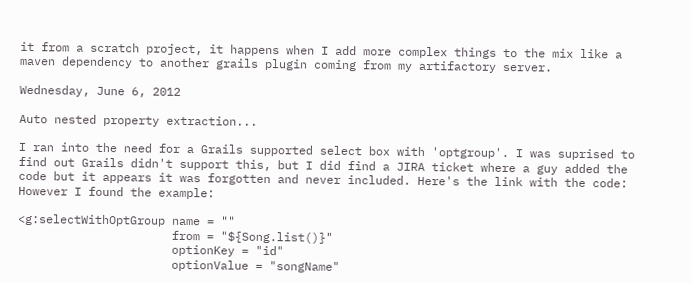it from a scratch project, it happens when I add more complex things to the mix like a maven dependency to another grails plugin coming from my artifactory server.

Wednesday, June 6, 2012

Auto nested property extraction...

I ran into the need for a Grails supported select box with 'optgroup'. I was suprised to find out Grails didn't support this, but I did find a JIRA ticket where a guy added the code but it appears it was forgotten and never included. Here's the link with the code: However I found the example:

<g:selectWithOptGroup name = ""
                      from = "${Song.list()}"
                      optionKey = "id"
                      optionValue = "songName"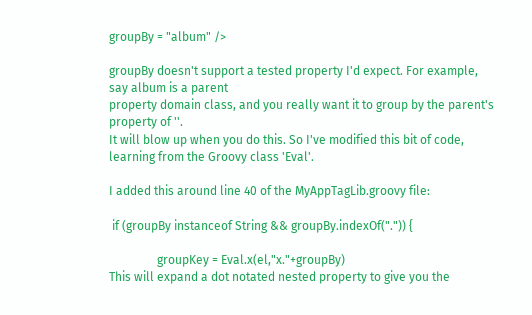groupBy = "album" />

groupBy doesn't support a tested property I'd expect. For example, say album is a parent
property domain class, and you really want it to group by the parent's property of ''.
It will blow up when you do this. So I've modified this bit of code, learning from the Groovy class 'Eval'.

I added this around line 40 of the MyAppTagLib.groovy file:

 if (groupBy instanceof String && groupBy.indexOf(".")) {

                groupKey = Eval.x(el,"x."+groupBy)
This will expand a dot notated nested property to give you the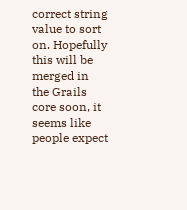correct string value to sort on. Hopefully this will be merged in the Grails core soon, it seems like people expect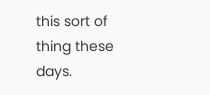this sort of thing these days.